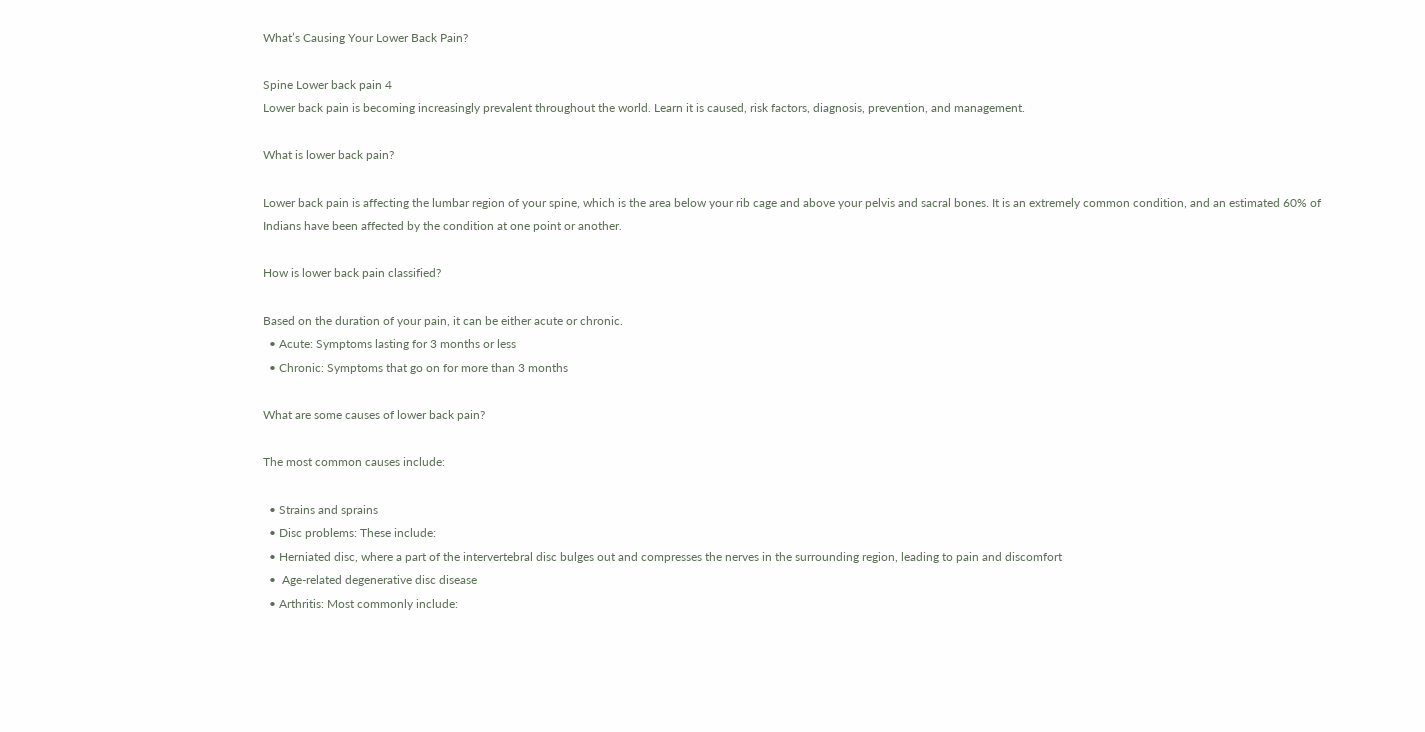What’s Causing Your Lower Back Pain?

Spine Lower back pain 4
Lower back pain is becoming increasingly prevalent throughout the world. Learn it is caused, risk factors, diagnosis, prevention, and management.

What is lower back pain?

Lower back pain is affecting the lumbar region of your spine, which is the area below your rib cage and above your pelvis and sacral bones. It is an extremely common condition, and an estimated 60% of Indians have been affected by the condition at one point or another.

How is lower back pain classified?

Based on the duration of your pain, it can be either acute or chronic.
  • Acute: Symptoms lasting for 3 months or less
  • Chronic: Symptoms that go on for more than 3 months

What are some causes of lower back pain?

The most common causes include:

  • Strains and sprains
  • Disc problems: These include:
  • Herniated disc, where a part of the intervertebral disc bulges out and compresses the nerves in the surrounding region, leading to pain and discomfort
  •  Age-related degenerative disc disease
  • Arthritis: Most commonly include: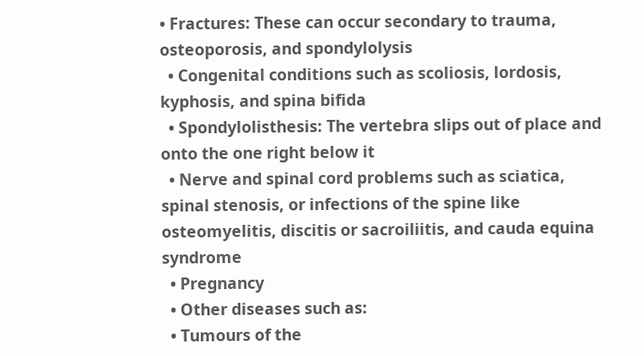• Fractures: These can occur secondary to trauma, osteoporosis, and spondylolysis
  • Congenital conditions such as scoliosis, lordosis, kyphosis, and spina bifida
  • Spondylolisthesis: The vertebra slips out of place and onto the one right below it
  • Nerve and spinal cord problems such as sciatica, spinal stenosis, or infections of the spine like osteomyelitis, discitis or sacroiliitis, and cauda equina syndrome
  • Pregnancy
  • Other diseases such as:
  • Tumours of the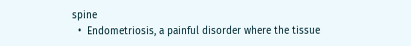spine
  •  Endometriosis, a painful disorder where the tissue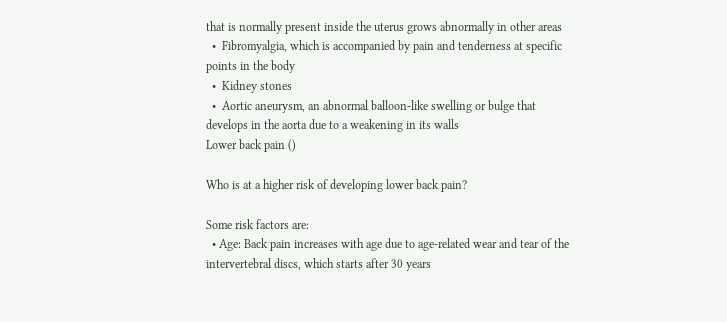that is normally present inside the uterus grows abnormally in other areas
  •  Fibromyalgia, which is accompanied by pain and tenderness at specific points in the body
  •  Kidney stones
  •  Aortic aneurysm, an abnormal balloon-like swelling or bulge that develops in the aorta due to a weakening in its walls
Lower back pain ()

Who is at a higher risk of developing lower back pain?

Some risk factors are:
  • Age: Back pain increases with age due to age-related wear and tear of the intervertebral discs, which starts after 30 years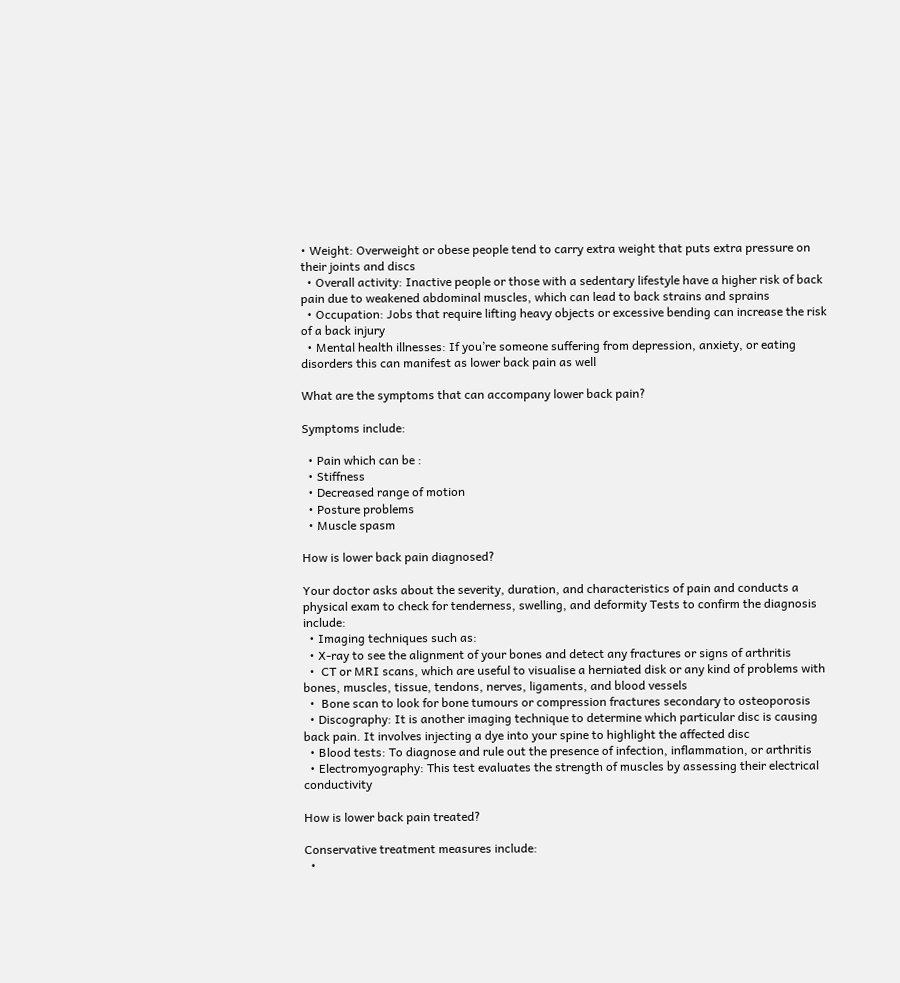• Weight: Overweight or obese people tend to carry extra weight that puts extra pressure on their joints and discs
  • Overall activity: Inactive people or those with a sedentary lifestyle have a higher risk of back pain due to weakened abdominal muscles, which can lead to back strains and sprains
  • Occupation: Jobs that require lifting heavy objects or excessive bending can increase the risk of a back injury
  • Mental health illnesses: If you’re someone suffering from depression, anxiety, or eating disorders this can manifest as lower back pain as well

What are the symptoms that can accompany lower back pain?

Symptoms include:

  • Pain which can be :
  • Stiffness
  • Decreased range of motion
  • Posture problems
  • Muscle spasm

How is lower back pain diagnosed?

Your doctor asks about the severity, duration, and characteristics of pain and conducts a physical exam to check for tenderness, swelling, and deformity Tests to confirm the diagnosis include:
  • Imaging techniques such as:
  • X-ray to see the alignment of your bones and detect any fractures or signs of arthritis
  •  CT or MRI scans, which are useful to visualise a herniated disk or any kind of problems with bones, muscles, tissue, tendons, nerves, ligaments, and blood vessels
  •  Bone scan to look for bone tumours or compression fractures secondary to osteoporosis
  • Discography: It is another imaging technique to determine which particular disc is causing back pain. It involves injecting a dye into your spine to highlight the affected disc
  • Blood tests: To diagnose and rule out the presence of infection, inflammation, or arthritis
  • Electromyography: This test evaluates the strength of muscles by assessing their electrical conductivity

How is lower back pain treated?

Conservative treatment measures include:
  •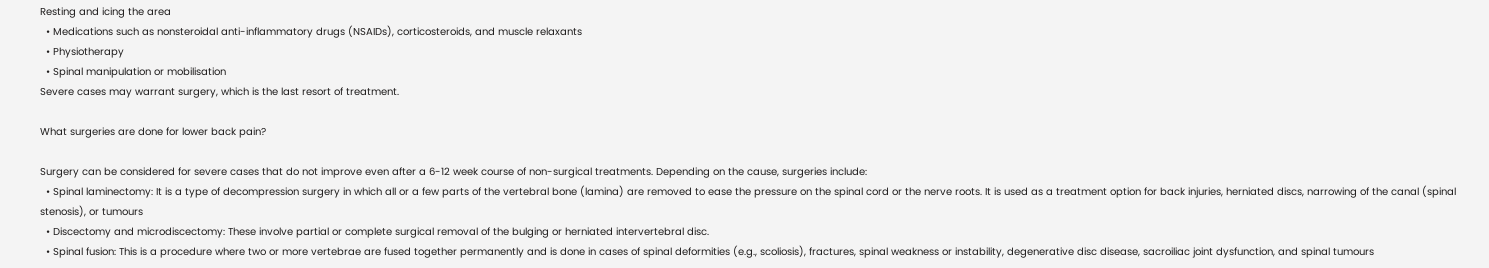Resting and icing the area
  • Medications such as nonsteroidal anti-inflammatory drugs (NSAIDs), corticosteroids, and muscle relaxants
  • Physiotherapy
  • Spinal manipulation or mobilisation
Severe cases may warrant surgery, which is the last resort of treatment.

What surgeries are done for lower back pain?

Surgery can be considered for severe cases that do not improve even after a 6-12 week course of non-surgical treatments. Depending on the cause, surgeries include:
  • Spinal laminectomy: It is a type of decompression surgery in which all or a few parts of the vertebral bone (lamina) are removed to ease the pressure on the spinal cord or the nerve roots. It is used as a treatment option for back injuries, herniated discs, narrowing of the canal (spinal stenosis), or tumours
  • Discectomy and microdiscectomy: These involve partial or complete surgical removal of the bulging or herniated intervertebral disc.
  • Spinal fusion: This is a procedure where two or more vertebrae are fused together permanently and is done in cases of spinal deformities (e.g., scoliosis), fractures, spinal weakness or instability, degenerative disc disease, sacroiliac joint dysfunction, and spinal tumours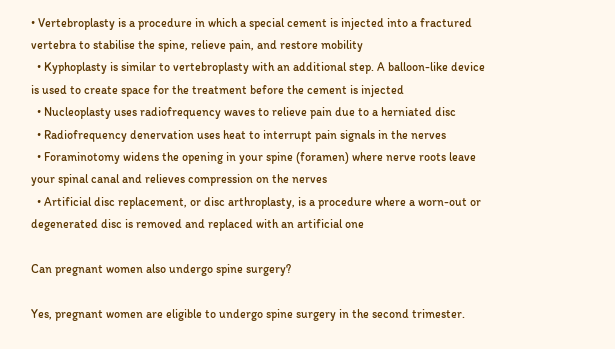• Vertebroplasty is a procedure in which a special cement is injected into a fractured vertebra to stabilise the spine, relieve pain, and restore mobility
  • Kyphoplasty is similar to vertebroplasty with an additional step. A balloon-like device is used to create space for the treatment before the cement is injected
  • Nucleoplasty uses radiofrequency waves to relieve pain due to a herniated disc
  • Radiofrequency denervation uses heat to interrupt pain signals in the nerves
  • Foraminotomy widens the opening in your spine (foramen) where nerve roots leave your spinal canal and relieves compression on the nerves
  • Artificial disc replacement, or disc arthroplasty, is a procedure where a worn-out or degenerated disc is removed and replaced with an artificial one

Can pregnant women also undergo spine surgery?

Yes, pregnant women are eligible to undergo spine surgery in the second trimester.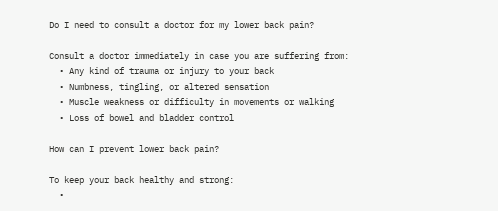Do I need to consult a doctor for my lower back pain?

Consult a doctor immediately in case you are suffering from:
  • Any kind of trauma or injury to your back
  • Numbness, tingling, or altered sensation
  • Muscle weakness or difficulty in movements or walking
  • Loss of bowel and bladder control

How can I prevent lower back pain?

To keep your back healthy and strong:
  •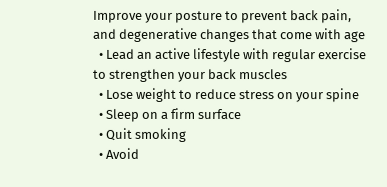Improve your posture to prevent back pain, and degenerative changes that come with age
  • Lead an active lifestyle with regular exercise to strengthen your back muscles
  • Lose weight to reduce stress on your spine
  • Sleep on a firm surface
  • Quit smoking
  • Avoid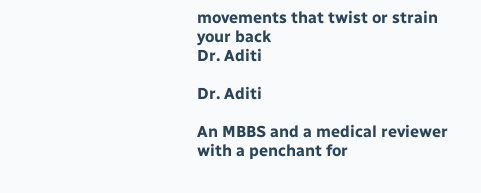movements that twist or strain your back
Dr. Aditi

Dr. Aditi

An MBBS and a medical reviewer with a penchant for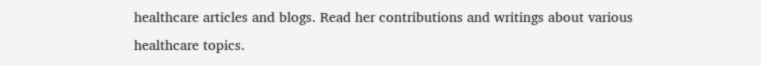healthcare articles and blogs. Read her contributions and writings about various healthcare topics.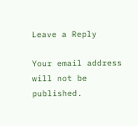Leave a Reply

Your email address will not be published.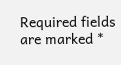Required fields are marked *